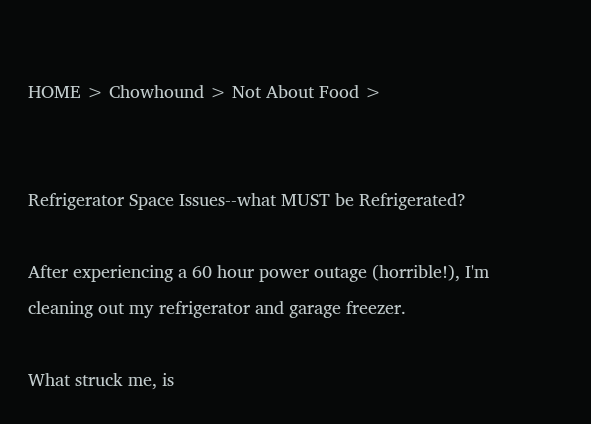HOME > Chowhound > Not About Food >


Refrigerator Space Issues--what MUST be Refrigerated?

After experiencing a 60 hour power outage (horrible!), I'm cleaning out my refrigerator and garage freezer.

What struck me, is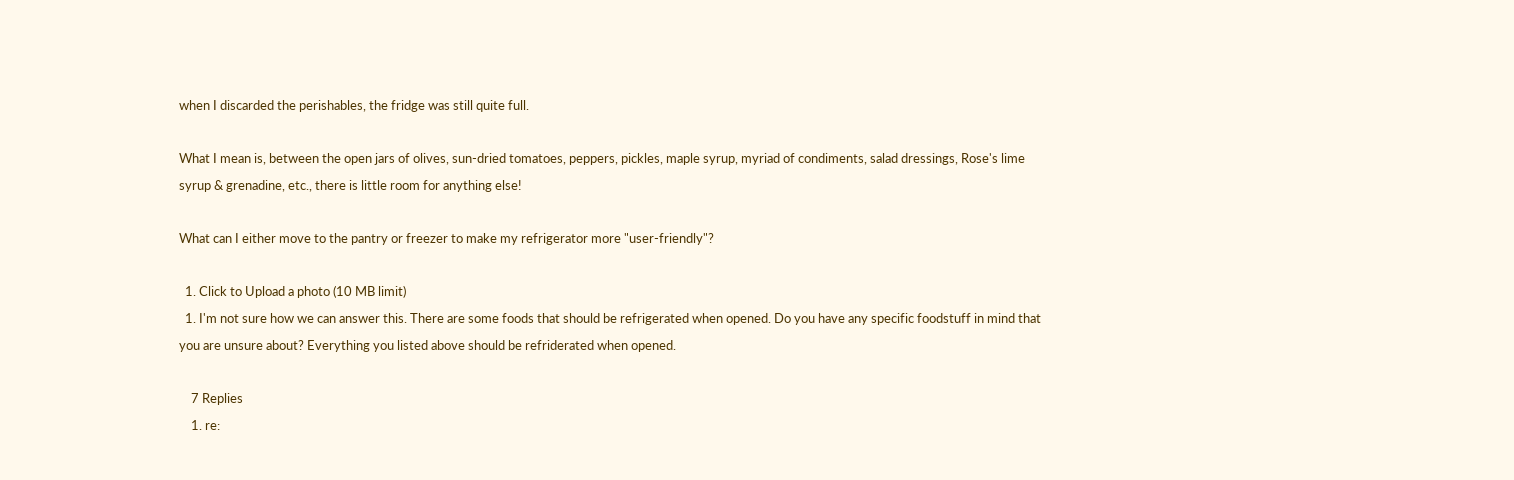when I discarded the perishables, the fridge was still quite full.

What I mean is, between the open jars of olives, sun-dried tomatoes, peppers, pickles, maple syrup, myriad of condiments, salad dressings, Rose's lime syrup & grenadine, etc., there is little room for anything else!

What can I either move to the pantry or freezer to make my refrigerator more "user-friendly"?

  1. Click to Upload a photo (10 MB limit)
  1. I'm not sure how we can answer this. There are some foods that should be refrigerated when opened. Do you have any specific foodstuff in mind that you are unsure about? Everything you listed above should be refriderated when opened.

    7 Replies
    1. re: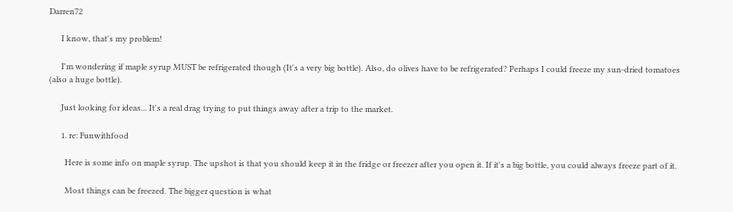Darren72

      I know, that's my problem!

      I'm wondering if maple syrup MUST be refrigerated though (It's a very big bottle). Also, do olives have to be refrigerated? Perhaps I could freeze my sun-dried tomatoes (also a huge bottle).

      Just looking for ideas... It's a real drag trying to put things away after a trip to the market.

      1. re: Funwithfood

        Here is some info on maple syrup. The upshot is that you should keep it in the fridge or freezer after you open it. If it's a big bottle, you could always freeze part of it.

        Most things can be freezed. The bigger question is what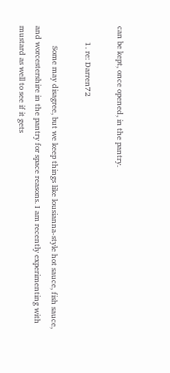can be kept, once opened, in the pantry.

        1. re: Darren72

          Some may disagree, but we keep things like lousianna-style hot sauce, fish sauce, and worcestershire in the pantry for space reasons. I am recently experimenting with mustard as well to see if it gets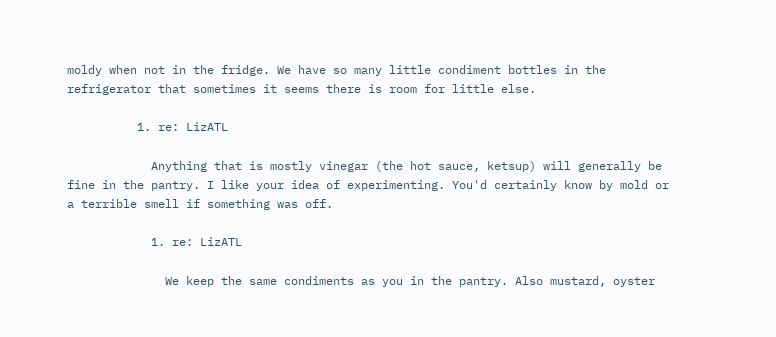moldy when not in the fridge. We have so many little condiment bottles in the refrigerator that sometimes it seems there is room for little else.

          1. re: LizATL

            Anything that is mostly vinegar (the hot sauce, ketsup) will generally be fine in the pantry. I like your idea of experimenting. You'd certainly know by mold or a terrible smell if something was off.

            1. re: LizATL

              We keep the same condiments as you in the pantry. Also mustard, oyster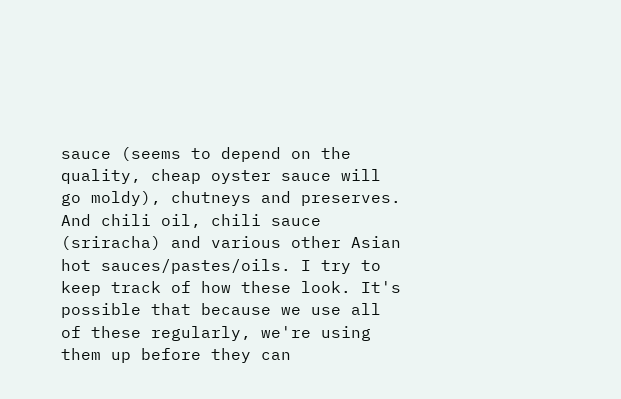sauce (seems to depend on the quality, cheap oyster sauce will go moldy), chutneys and preserves. And chili oil, chili sauce (sriracha) and various other Asian hot sauces/pastes/oils. I try to keep track of how these look. It's possible that because we use all of these regularly, we're using them up before they can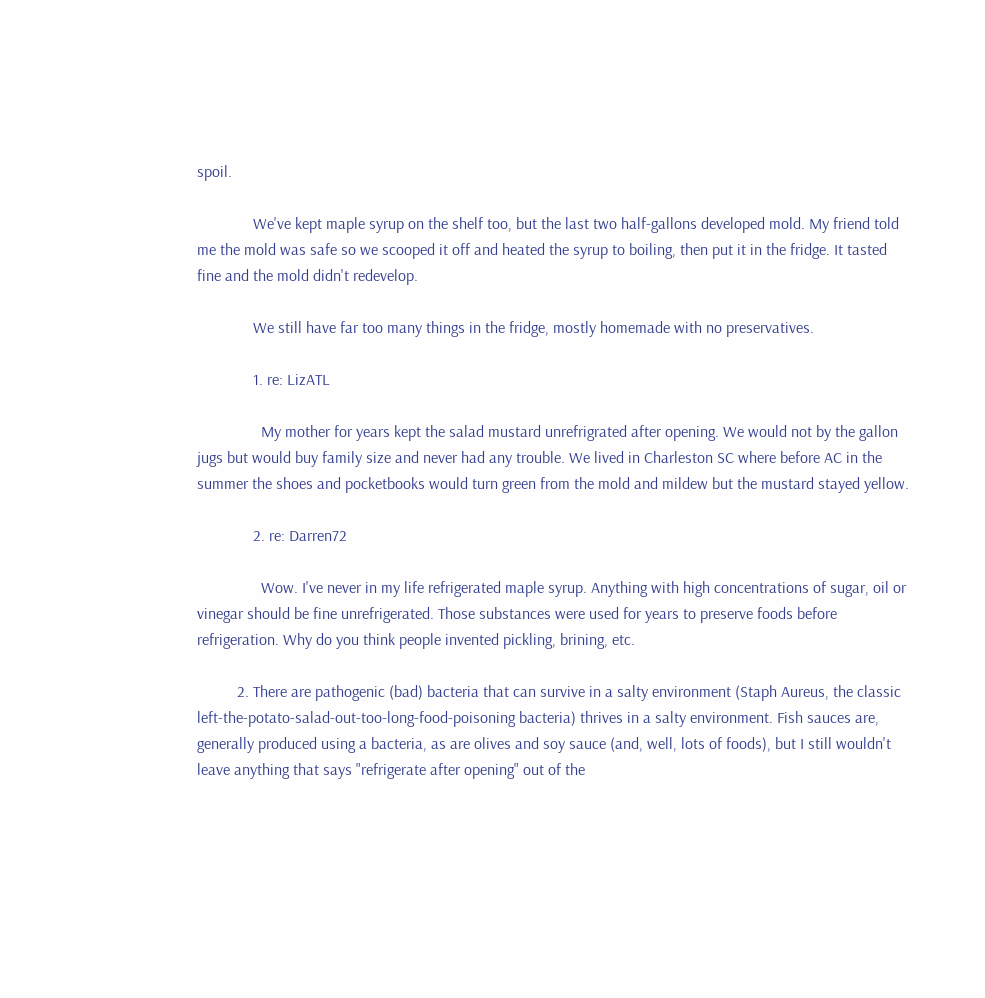spoil.

              We've kept maple syrup on the shelf too, but the last two half-gallons developed mold. My friend told me the mold was safe so we scooped it off and heated the syrup to boiling, then put it in the fridge. It tasted fine and the mold didn't redevelop.

              We still have far too many things in the fridge, mostly homemade with no preservatives.

              1. re: LizATL

                My mother for years kept the salad mustard unrefrigrated after opening. We would not by the gallon jugs but would buy family size and never had any trouble. We lived in Charleston SC where before AC in the summer the shoes and pocketbooks would turn green from the mold and mildew but the mustard stayed yellow.

              2. re: Darren72

                Wow. I've never in my life refrigerated maple syrup. Anything with high concentrations of sugar, oil or vinegar should be fine unrefrigerated. Those substances were used for years to preserve foods before refrigeration. Why do you think people invented pickling, brining, etc.

          2. There are pathogenic (bad) bacteria that can survive in a salty environment (Staph Aureus, the classic left-the-potato-salad-out-too-long-food-poisoning bacteria) thrives in a salty environment. Fish sauces are, generally produced using a bacteria, as are olives and soy sauce (and, well, lots of foods), but I still wouldn't leave anything that says "refrigerate after opening" out of the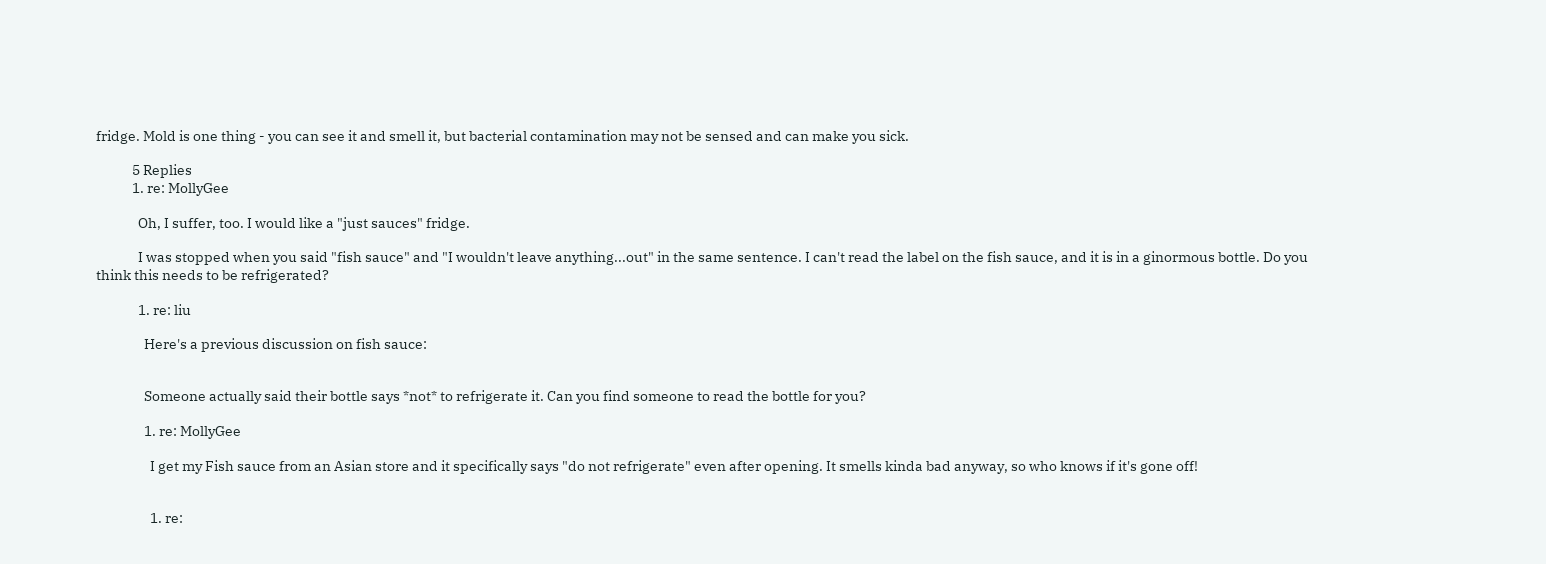fridge. Mold is one thing - you can see it and smell it, but bacterial contamination may not be sensed and can make you sick.

            5 Replies
            1. re: MollyGee

              Oh, I suffer, too. I would like a "just sauces" fridge.

              I was stopped when you said "fish sauce" and "I wouldn't leave anything...out" in the same sentence. I can't read the label on the fish sauce, and it is in a ginormous bottle. Do you think this needs to be refrigerated?

              1. re: liu

                Here's a previous discussion on fish sauce:


                Someone actually said their bottle says *not* to refrigerate it. Can you find someone to read the bottle for you?

                1. re: MollyGee

                  I get my Fish sauce from an Asian store and it specifically says "do not refrigerate" even after opening. It smells kinda bad anyway, so who knows if it's gone off!


                  1. re: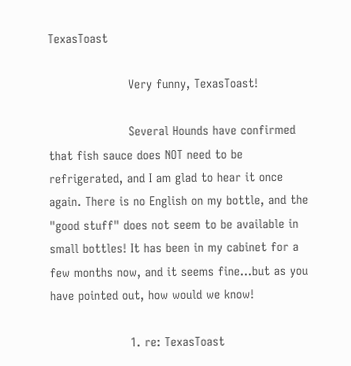TexasToast

                    Very funny, TexasToast!

                    Several Hounds have confirmed that fish sauce does NOT need to be refrigerated, and I am glad to hear it once again. There is no English on my bottle, and the "good stuff" does not seem to be available in small bottles! It has been in my cabinet for a few months now, and it seems fine...but as you have pointed out, how would we know!

                    1. re: TexasToast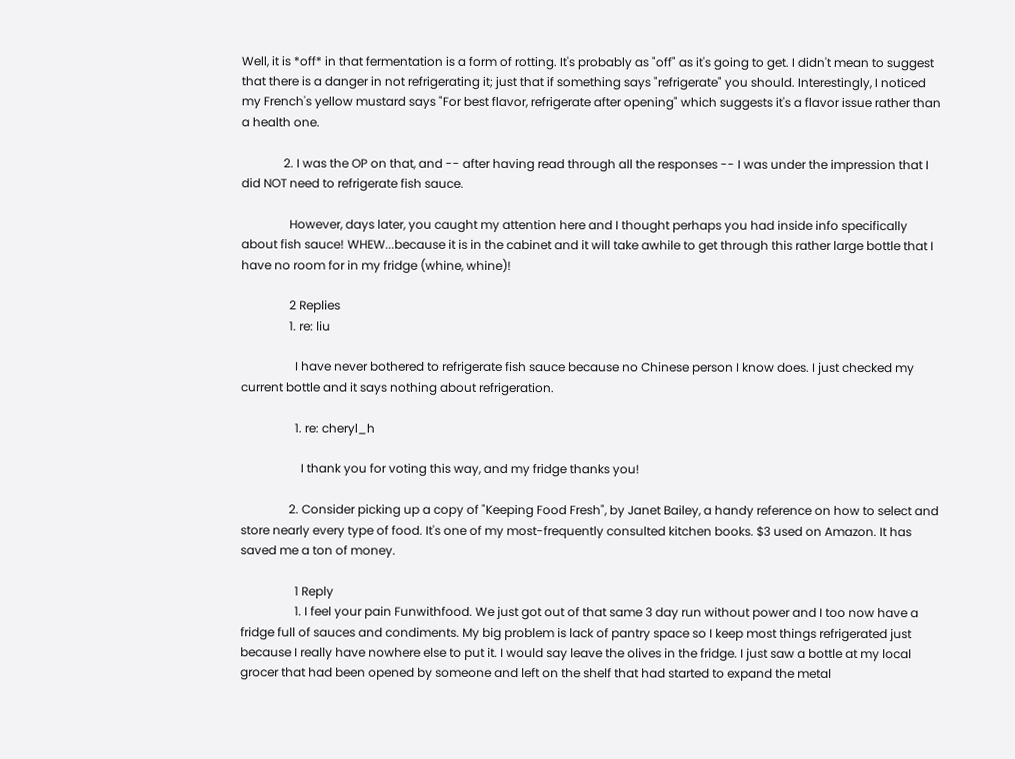Well, it is *off* in that fermentation is a form of rotting. It's probably as "off" as it's going to get. I didn't mean to suggest that there is a danger in not refrigerating it; just that if something says "refrigerate" you should. Interestingly, I noticed my French's yellow mustard says "For best flavor, refrigerate after opening" which suggests it's a flavor issue rather than a health one.

              2. I was the OP on that, and -- after having read through all the responses -- I was under the impression that I did NOT need to refrigerate fish sauce.

                However, days later, you caught my attention here and I thought perhaps you had inside info specifically about fish sauce! WHEW...because it is in the cabinet and it will take awhile to get through this rather large bottle that I have no room for in my fridge (whine, whine)!

                2 Replies
                1. re: liu

                  I have never bothered to refrigerate fish sauce because no Chinese person I know does. I just checked my current bottle and it says nothing about refrigeration.

                  1. re: cheryl_h

                    I thank you for voting this way, and my fridge thanks you!

                2. Consider picking up a copy of "Keeping Food Fresh", by Janet Bailey, a handy reference on how to select and store nearly every type of food. It's one of my most-frequently consulted kitchen books. $3 used on Amazon. It has saved me a ton of money.

                  1 Reply
                  1. I feel your pain Funwithfood. We just got out of that same 3 day run without power and I too now have a fridge full of sauces and condiments. My big problem is lack of pantry space so I keep most things refrigerated just because I really have nowhere else to put it. I would say leave the olives in the fridge. I just saw a bottle at my local grocer that had been opened by someone and left on the shelf that had started to expand the metal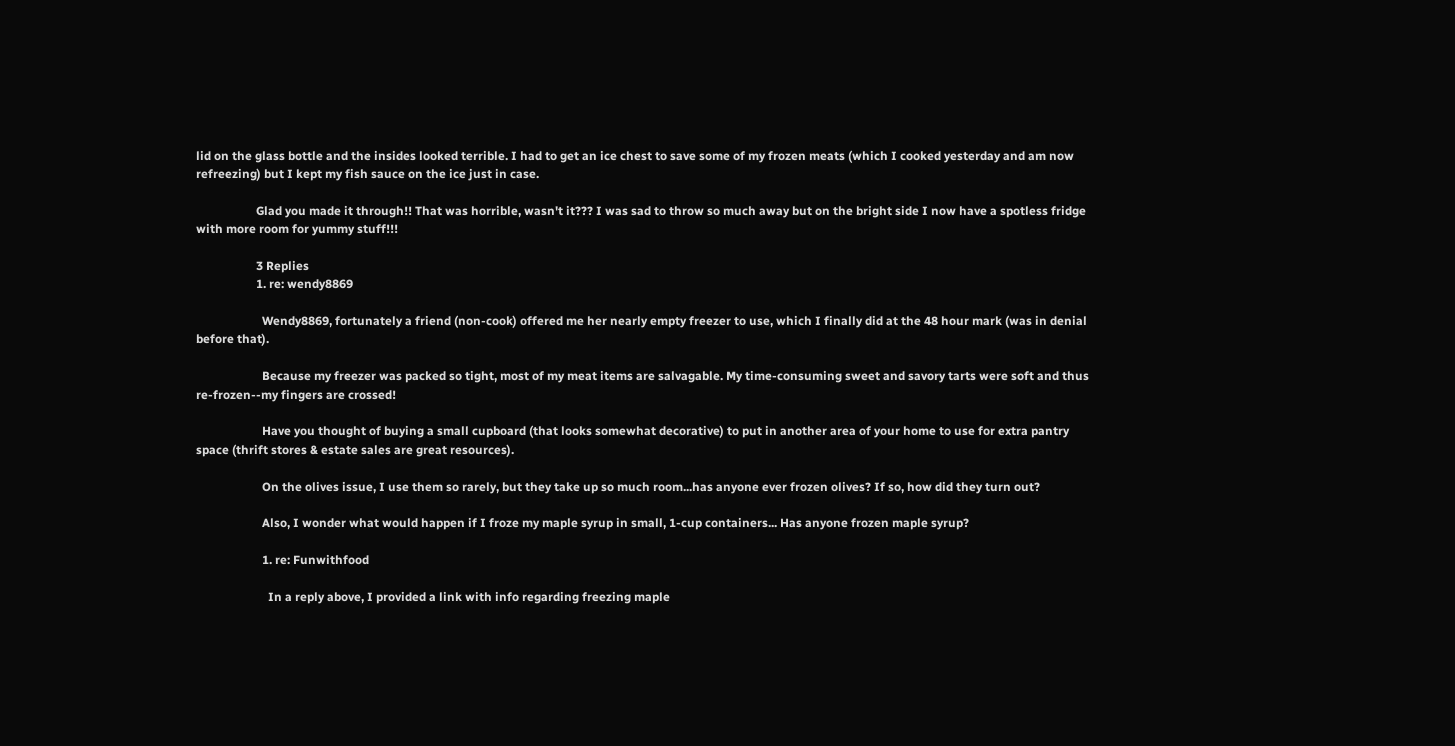lid on the glass bottle and the insides looked terrible. I had to get an ice chest to save some of my frozen meats (which I cooked yesterday and am now refreezing) but I kept my fish sauce on the ice just in case.

                    Glad you made it through!! That was horrible, wasn't it??? I was sad to throw so much away but on the bright side I now have a spotless fridge with more room for yummy stuff!!!

                    3 Replies
                    1. re: wendy8869

                      Wendy8869, fortunately a friend (non-cook) offered me her nearly empty freezer to use, which I finally did at the 48 hour mark (was in denial before that).

                      Because my freezer was packed so tight, most of my meat items are salvagable. My time-consuming sweet and savory tarts were soft and thus re-frozen--my fingers are crossed!

                      Have you thought of buying a small cupboard (that looks somewhat decorative) to put in another area of your home to use for extra pantry space (thrift stores & estate sales are great resources).

                      On the olives issue, I use them so rarely, but they take up so much room...has anyone ever frozen olives? If so, how did they turn out?

                      Also, I wonder what would happen if I froze my maple syrup in small, 1-cup containers... Has anyone frozen maple syrup?

                      1. re: Funwithfood

                        In a reply above, I provided a link with info regarding freezing maple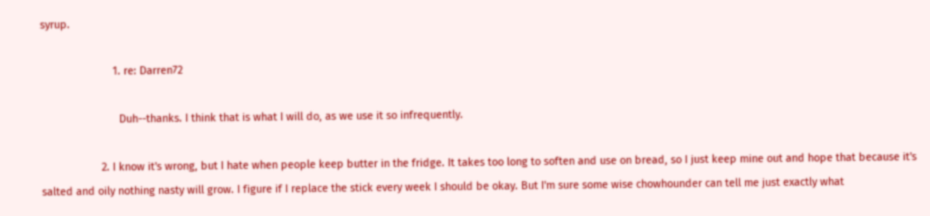syrup.

                        1. re: Darren72

                          Duh--thanks. I think that is what I will do, as we use it so infrequently.

                    2. I know it's wrong, but I hate when people keep butter in the fridge. It takes too long to soften and use on bread, so I just keep mine out and hope that because it's salted and oily nothing nasty will grow. I figure if I replace the stick every week I should be okay. But I'm sure some wise chowhounder can tell me just exactly what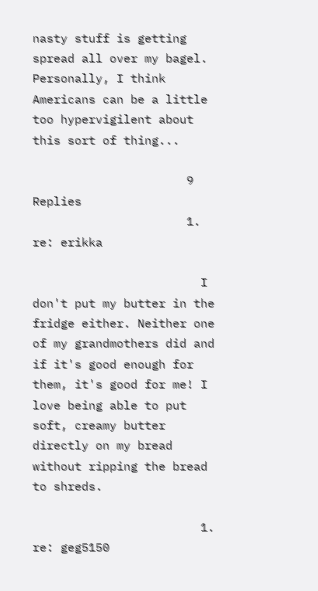nasty stuff is getting spread all over my bagel. Personally, I think Americans can be a little too hypervigilent about this sort of thing...

                      9 Replies
                      1. re: erikka

                        I don't put my butter in the fridge either. Neither one of my grandmothers did and if it's good enough for them, it's good for me! I love being able to put soft, creamy butter directly on my bread without ripping the bread to shreds.

                        1. re: geg5150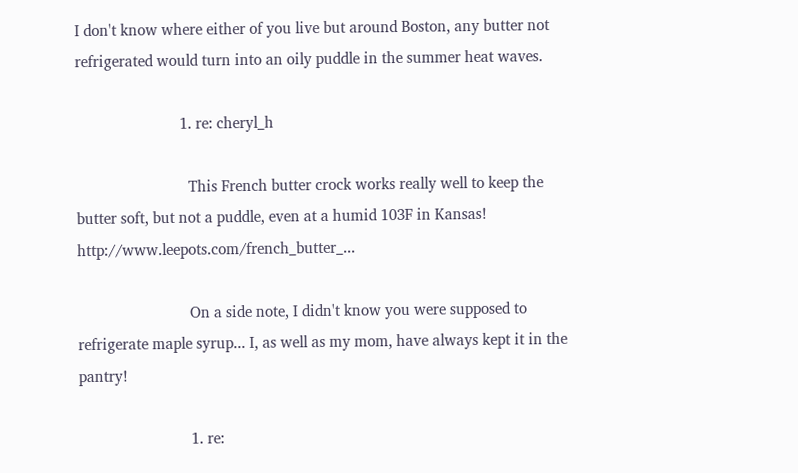I don't know where either of you live but around Boston, any butter not refrigerated would turn into an oily puddle in the summer heat waves.

                          1. re: cheryl_h

                            This French butter crock works really well to keep the butter soft, but not a puddle, even at a humid 103F in Kansas! http://www.leepots.com/french_butter_...

                            On a side note, I didn't know you were supposed to refrigerate maple syrup... I, as well as my mom, have always kept it in the pantry!

                            1. re: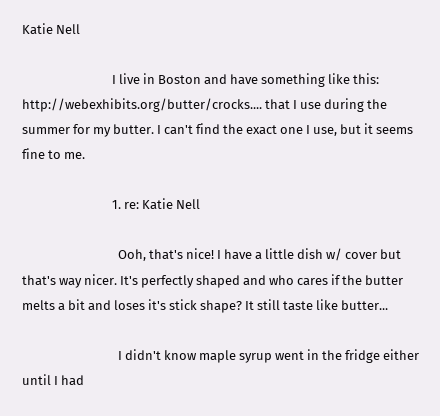Katie Nell

                              I live in Boston and have something like this: http://webexhibits.org/butter/crocks.... that I use during the summer for my butter. I can't find the exact one I use, but it seems fine to me.

                              1. re: Katie Nell

                                Ooh, that's nice! I have a little dish w/ cover but that's way nicer. It's perfectly shaped and who cares if the butter melts a bit and loses it's stick shape? It still taste like butter...

                                I didn't know maple syrup went in the fridge either until I had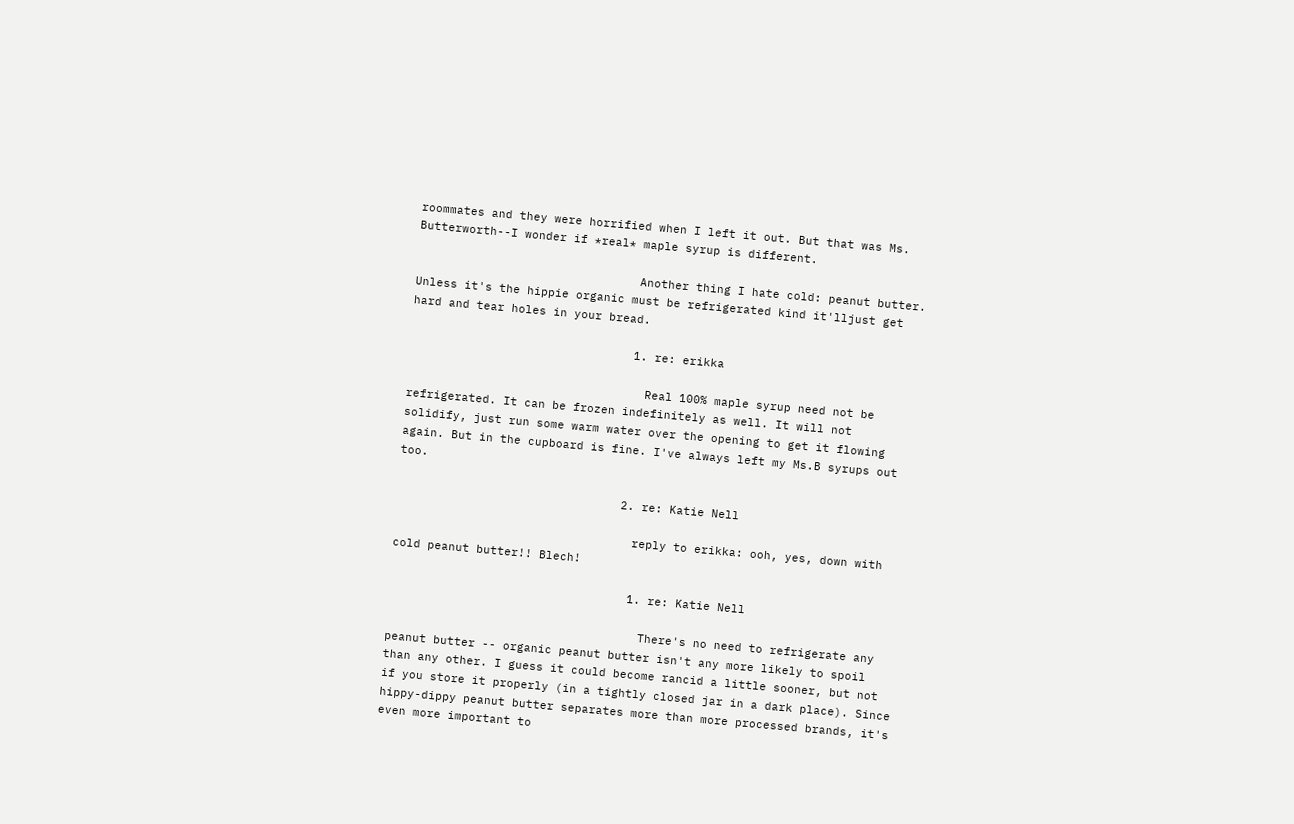roommates and they were horrified when I left it out. But that was Ms. Butterworth--I wonder if *real* maple syrup is different.

                                Another thing I hate cold: peanut butter. Unless it's the hippie organic must be refrigerated kind it'lljust get hard and tear holes in your bread.

                                1. re: erikka

                                  Real 100% maple syrup need not be refrigerated. It can be frozen indefinitely as well. It will not solidify, just run some warm water over the opening to get it flowing again. But in the cupboard is fine. I've always left my Ms.B syrups out too.

                                2. re: Katie Nell

                                  reply to erikka: ooh, yes, down with cold peanut butter!! Blech!

                                  1. re: Katie Nell

                                    There's no need to refrigerate any peanut butter -- organic peanut butter isn't any more likely to spoil than any other. I guess it could become rancid a little sooner, but not if you store it properly (in a tightly closed jar in a dark place). Since hippy-dippy peanut butter separates more than more processed brands, it's even more important to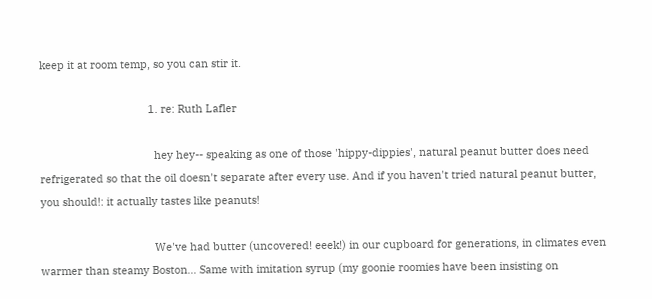keep it at room temp, so you can stir it.

                                    1. re: Ruth Lafler

                                      hey hey-- speaking as one of those 'hippy-dippies', natural peanut butter does need refrigerated so that the oil doesn't separate after every use. And if you haven't tried natural peanut butter, you should!: it actually tastes like peanuts!

                                      We've had butter (uncovered! eeek!) in our cupboard for generations, in climates even warmer than steamy Boston... Same with imitation syrup (my goonie roomies have been insisting on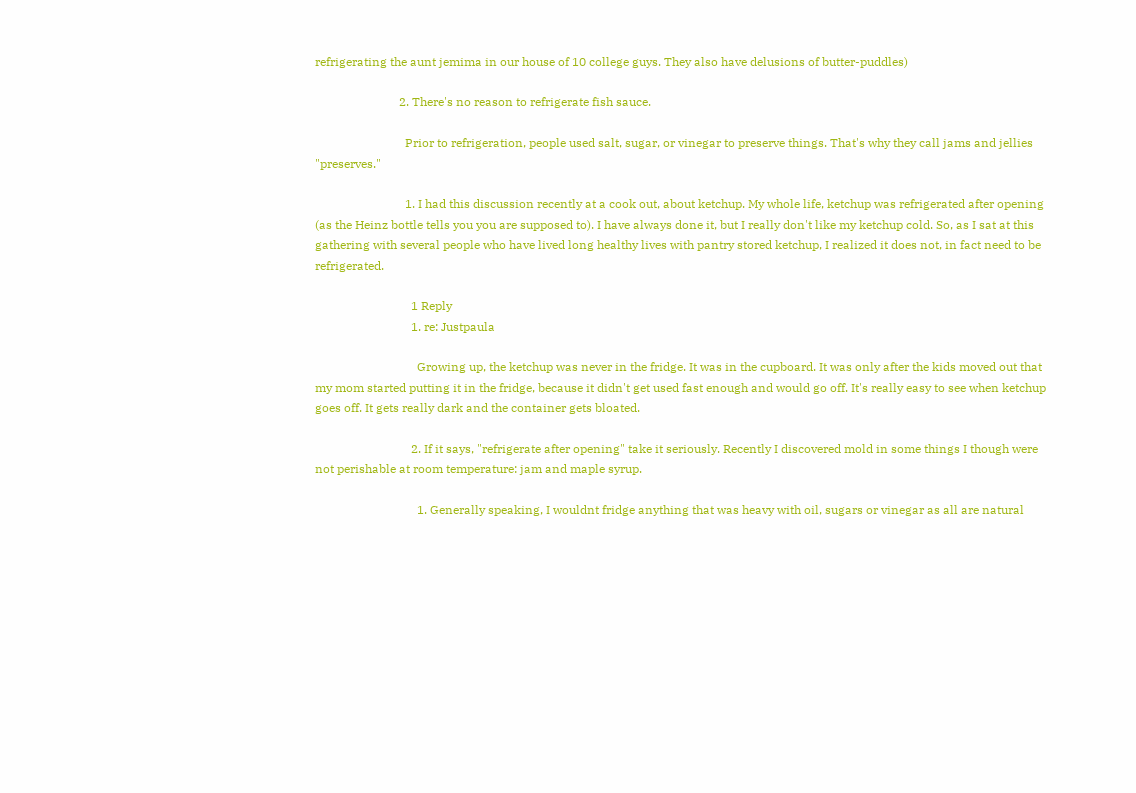refrigerating the aunt jemima in our house of 10 college guys. They also have delusions of butter-puddles)

                            2. There's no reason to refrigerate fish sauce.

                              Prior to refrigeration, people used salt, sugar, or vinegar to preserve things. That's why they call jams and jellies "preserves."

                              1. I had this discussion recently at a cook out, about ketchup. My whole life, ketchup was refrigerated after opening (as the Heinz bottle tells you you are supposed to). I have always done it, but I really don't like my ketchup cold. So, as I sat at this gathering with several people who have lived long healthy lives with pantry stored ketchup, I realized it does not, in fact need to be refrigerated.

                                1 Reply
                                1. re: Justpaula

                                  Growing up, the ketchup was never in the fridge. It was in the cupboard. It was only after the kids moved out that my mom started putting it in the fridge, because it didn't get used fast enough and would go off. It's really easy to see when ketchup goes off. It gets really dark and the container gets bloated.

                                2. If it says, "refrigerate after opening" take it seriously. Recently I discovered mold in some things I though were not perishable at room temperature: jam and maple syrup.

                                  1. Generally speaking, I wouldnt fridge anything that was heavy with oil, sugars or vinegar as all are natural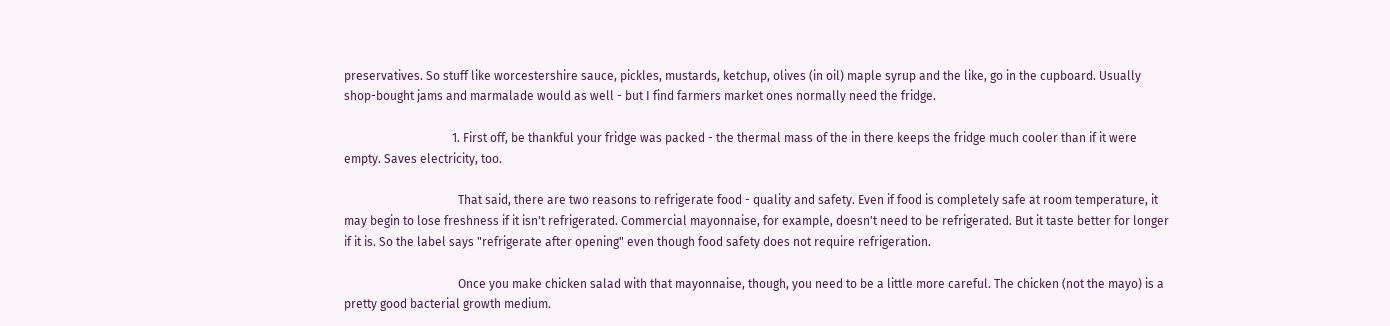preservatives. So stuff like worcestershire sauce, pickles, mustards, ketchup, olives (in oil) maple syrup and the like, go in the cupboard. Usually shop-bought jams and marmalade would as well - but I find farmers market ones normally need the fridge.

                                    1. First off, be thankful your fridge was packed - the thermal mass of the in there keeps the fridge much cooler than if it were empty. Saves electricity, too.

                                      That said, there are two reasons to refrigerate food - quality and safety. Even if food is completely safe at room temperature, it may begin to lose freshness if it isn't refrigerated. Commercial mayonnaise, for example, doesn't need to be refrigerated. But it taste better for longer if it is. So the label says "refrigerate after opening" even though food safety does not require refrigeration.

                                      Once you make chicken salad with that mayonnaise, though, you need to be a little more careful. The chicken (not the mayo) is a pretty good bacterial growth medium.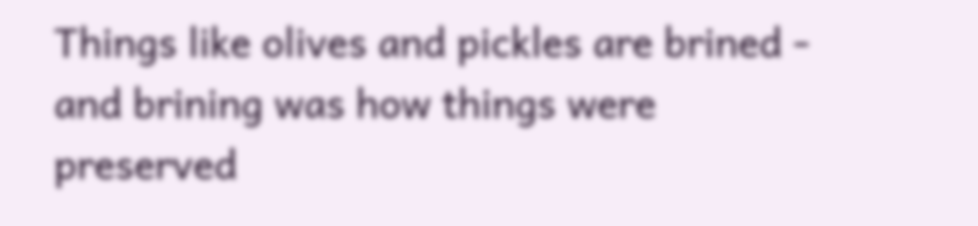Things like olives and pickles are brined - and brining was how things were preserved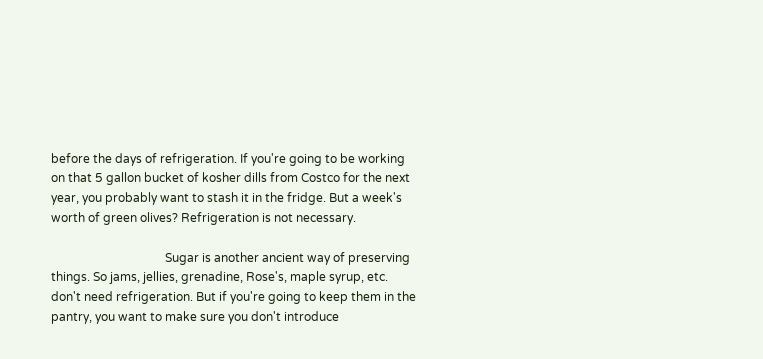before the days of refrigeration. If you're going to be working on that 5 gallon bucket of kosher dills from Costco for the next year, you probably want to stash it in the fridge. But a week's worth of green olives? Refrigeration is not necessary.

                                      Sugar is another ancient way of preserving things. So jams, jellies, grenadine, Rose's, maple syrup, etc. don't need refrigeration. But if you're going to keep them in the pantry, you want to make sure you don't introduce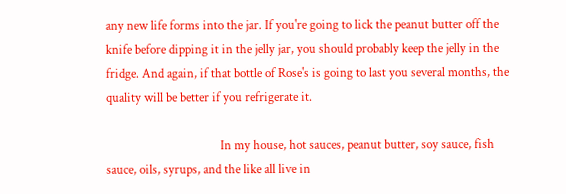any new life forms into the jar. If you're going to lick the peanut butter off the knife before dipping it in the jelly jar, you should probably keep the jelly in the fridge. And again, if that bottle of Rose's is going to last you several months, the quality will be better if you refrigerate it.

                                      In my house, hot sauces, peanut butter, soy sauce, fish sauce, oils, syrups, and the like all live in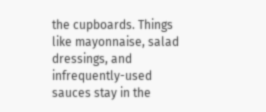the cupboards. Things like mayonnaise, salad dressings, and infrequently-used sauces stay in the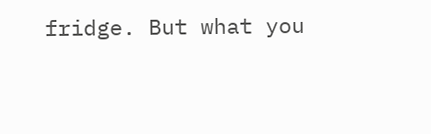fridge. But what you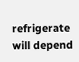refrigerate will depend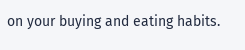on your buying and eating habits.